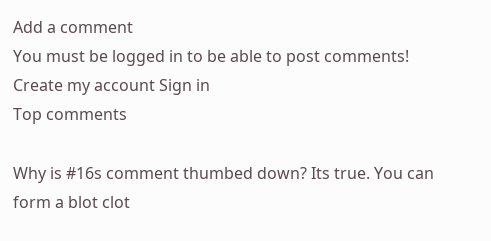Add a comment
You must be logged in to be able to post comments!
Create my account Sign in
Top comments

Why is #16s comment thumbed down? Its true. You can form a blot clot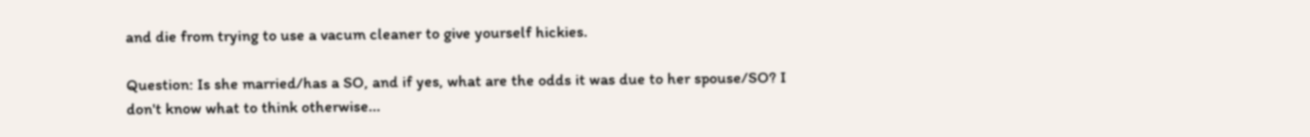and die from trying to use a vacum cleaner to give yourself hickies.

Question: Is she married/has a SO, and if yes, what are the odds it was due to her spouse/SO? I don't know what to think otherwise...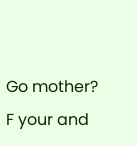Go mother? F your and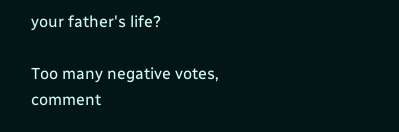your father's life?

Too many negative votes, comment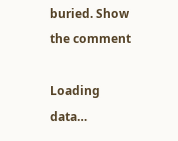buried. Show the comment

Loading data…